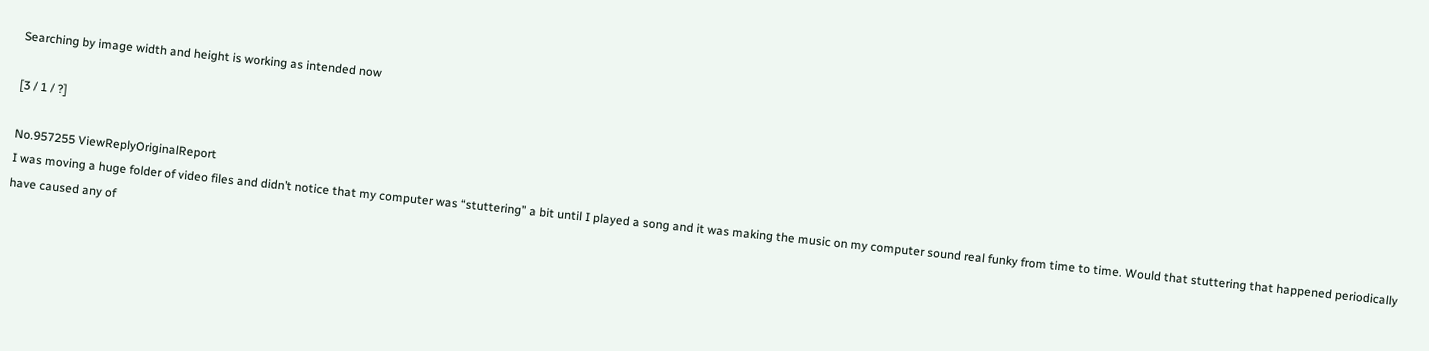Searching by image width and height is working as intended now

[3 / 1 / ?]

No.957255 ViewReplyOriginalReport
I was moving a huge folder of video files and didn’t notice that my computer was “stuttering” a bit until I played a song and it was making the music on my computer sound real funky from time to time. Would that stuttering that happened periodically have caused any of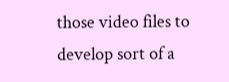those video files to develop sort of a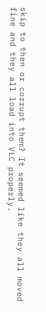skip to then or corrupt them? It seemed like they all moved fine and they all load into VLC properly.